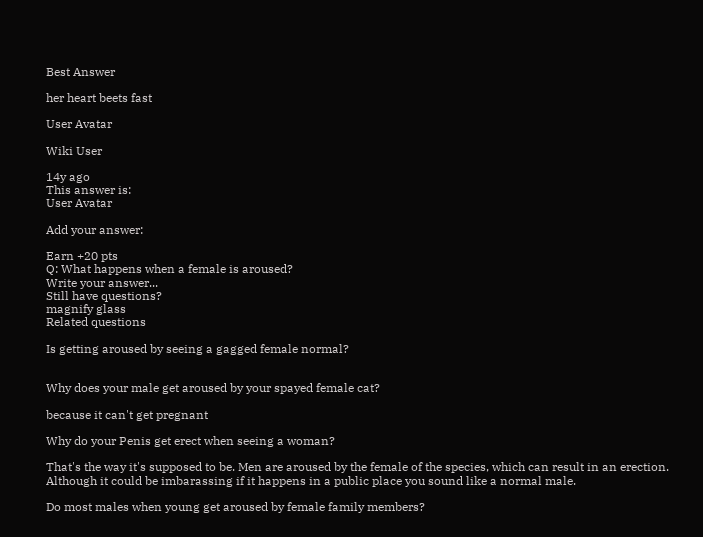Best Answer

her heart beets fast

User Avatar

Wiki User

14y ago
This answer is:
User Avatar

Add your answer:

Earn +20 pts
Q: What happens when a female is aroused?
Write your answer...
Still have questions?
magnify glass
Related questions

Is getting aroused by seeing a gagged female normal?


Why does your male get aroused by your spayed female cat?

because it can't get pregnant

Why do your Penis get erect when seeing a woman?

That's the way it's supposed to be. Men are aroused by the female of the species, which can result in an erection. Although it could be imbarassing if it happens in a public place you sound like a normal male.

Do most males when young get aroused by female family members?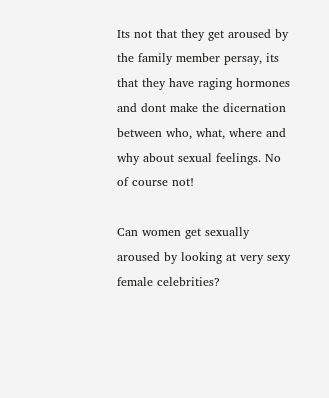Its not that they get aroused by the family member persay, its that they have raging hormones and dont make the dicernation between who, what, where and why about sexual feelings. No of course not!

Can women get sexually aroused by looking at very sexy female celebrities?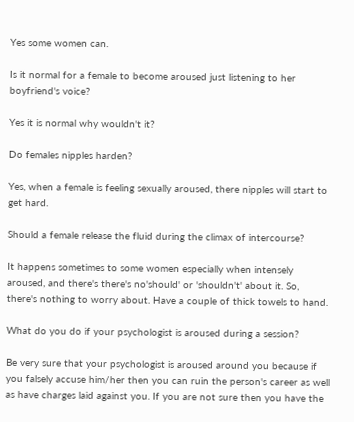Yes some women can.

Is it normal for a female to become aroused just listening to her boyfriend's voice?

Yes it is normal why wouldn't it?

Do females nipples harden?

Yes, when a female is feeling sexually aroused, there nipples will start to get hard.

Should a female release the fluid during the climax of intercourse?

It happens sometimes to some women especially when intensely aroused, and there's there's no'should' or 'shouldn't' about it. So, there's nothing to worry about. Have a couple of thick towels to hand.

What do you do if your psychologist is aroused during a session?

Be very sure that your psychologist is aroused around you because if you falsely accuse him/her then you can ruin the person's career as well as have charges laid against you. If you are not sure then you have the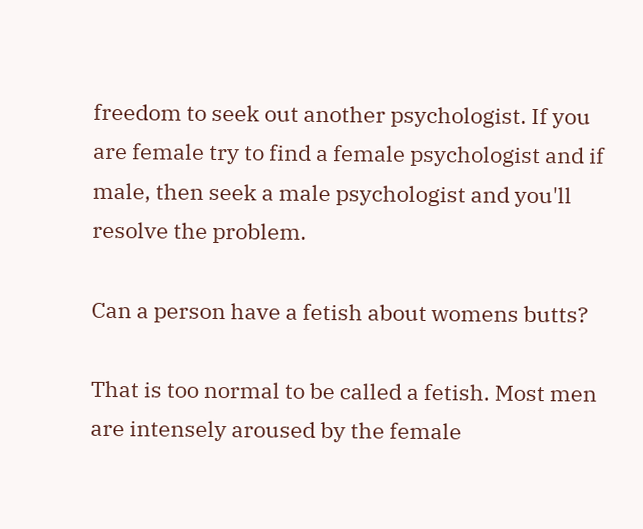freedom to seek out another psychologist. If you are female try to find a female psychologist and if male, then seek a male psychologist and you'll resolve the problem.

Can a person have a fetish about womens butts?

That is too normal to be called a fetish. Most men are intensely aroused by the female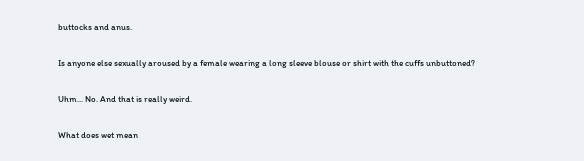buttocks and anus.

Is anyone else sexually aroused by a female wearing a long sleeve blouse or shirt with the cuffs unbuttoned?

Uhm... No. And that is really weird.

What does wet mean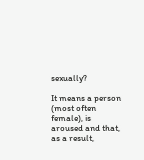sexually?

It means a person (most often female), is aroused and that, as a result,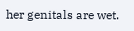her genitals are wet.